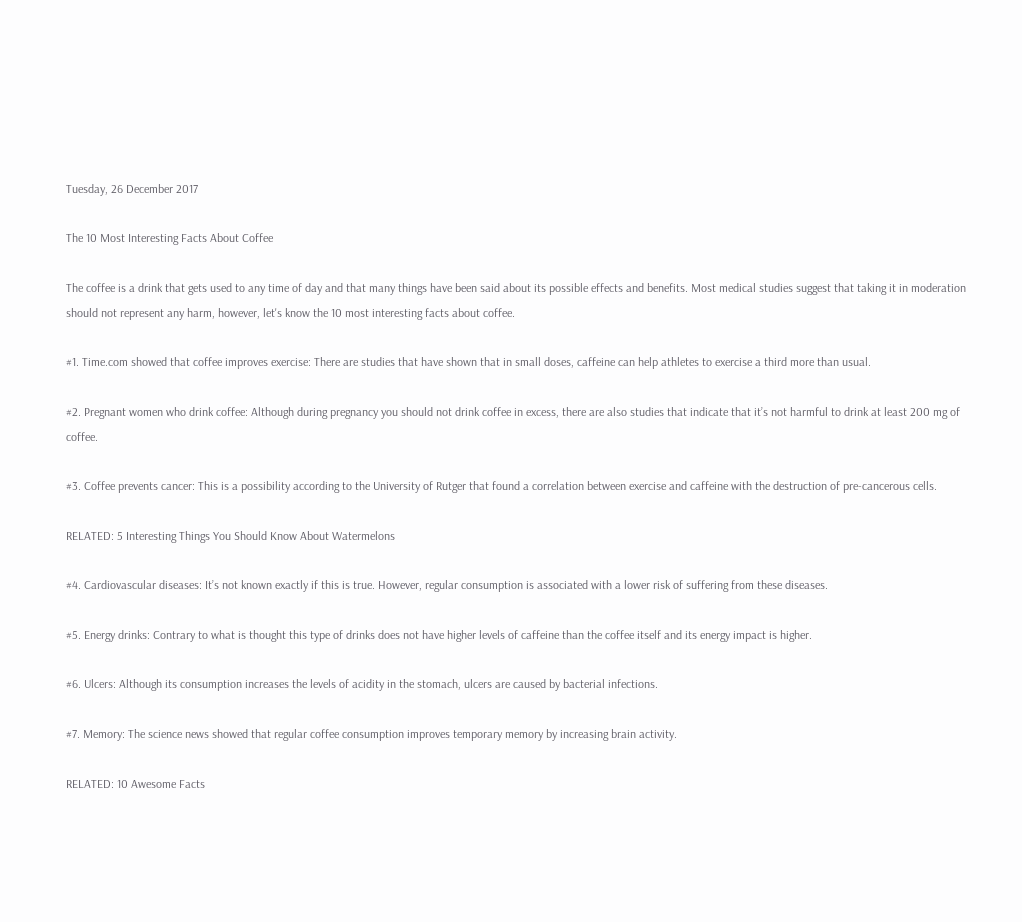Tuesday, 26 December 2017

The 10 Most Interesting Facts About Coffee

The coffee is a drink that gets used to any time of day and that many things have been said about its possible effects and benefits. Most medical studies suggest that taking it in moderation should not represent any harm, however, let's know the 10 most interesting facts about coffee.

#1. Time.com showed that coffee improves exercise: There are studies that have shown that in small doses, caffeine can help athletes to exercise a third more than usual.

#2. Pregnant women who drink coffee: Although during pregnancy you should not drink coffee in excess, there are also studies that indicate that it’s not harmful to drink at least 200 mg of coffee.

#3. Coffee prevents cancer: This is a possibility according to the University of Rutger that found a correlation between exercise and caffeine with the destruction of pre-cancerous cells.

RELATED: 5 Interesting Things You Should Know About Watermelons

#4. Cardiovascular diseases: It’s not known exactly if this is true. However, regular consumption is associated with a lower risk of suffering from these diseases.

#5. Energy drinks: Contrary to what is thought this type of drinks does not have higher levels of caffeine than the coffee itself and its energy impact is higher.

#6. Ulcers: Although its consumption increases the levels of acidity in the stomach, ulcers are caused by bacterial infections.

#7. Memory: The science news showed that regular coffee consumption improves temporary memory by increasing brain activity.

RELATED: 10 Awesome Facts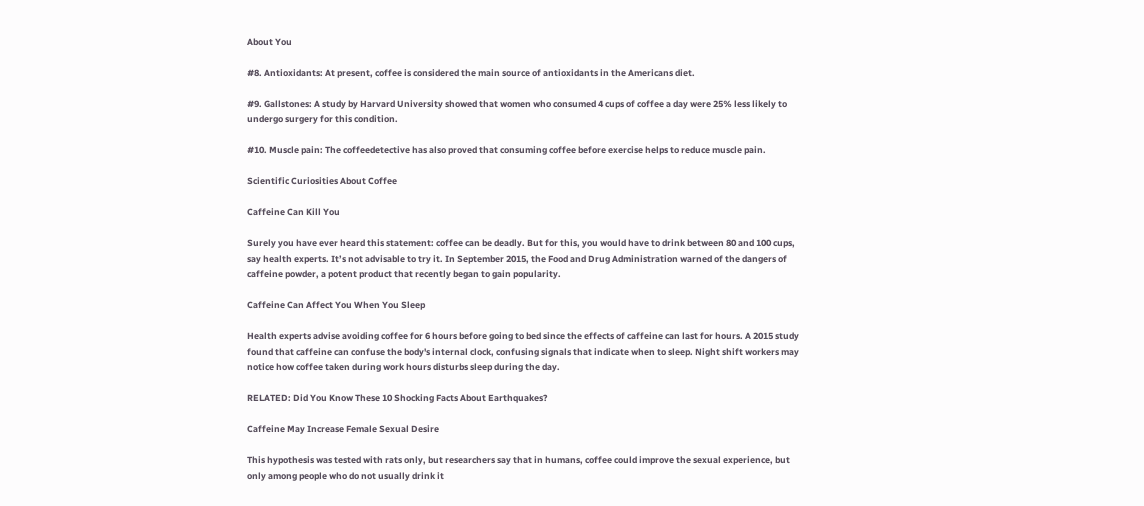About You

#8. Antioxidants: At present, coffee is considered the main source of antioxidants in the Americans diet.

#9. Gallstones: A study by Harvard University showed that women who consumed 4 cups of coffee a day were 25% less likely to undergo surgery for this condition.

#10. Muscle pain: The coffeedetective has also proved that consuming coffee before exercise helps to reduce muscle pain.

Scientific Curiosities About Coffee

Caffeine Can Kill You

Surely you have ever heard this statement: coffee can be deadly. But for this, you would have to drink between 80 and 100 cups, say health experts. It’s not advisable to try it. In September 2015, the Food and Drug Administration warned of the dangers of caffeine powder, a potent product that recently began to gain popularity.

Caffeine Can Affect You When You Sleep

Health experts advise avoiding coffee for 6 hours before going to bed since the effects of caffeine can last for hours. A 2015 study found that caffeine can confuse the body's internal clock, confusing signals that indicate when to sleep. Night shift workers may notice how coffee taken during work hours disturbs sleep during the day.

RELATED: Did You Know These 10 Shocking Facts About Earthquakes?

Caffeine May Increase Female Sexual Desire

This hypothesis was tested with rats only, but researchers say that in humans, coffee could improve the sexual experience, but only among people who do not usually drink it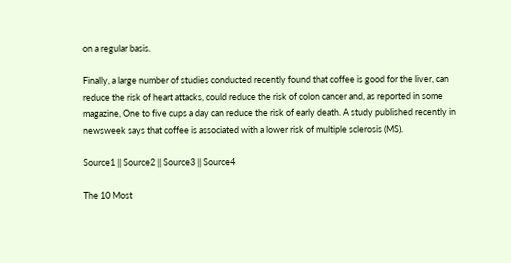on a regular basis.

Finally, a large number of studies conducted recently found that coffee is good for the liver, can reduce the risk of heart attacks, could reduce the risk of colon cancer and, as reported in some magazine, One to five cups a day can reduce the risk of early death. A study published recently in newsweek says that coffee is associated with a lower risk of multiple sclerosis (MS).

Source1 || Source2 || Source3 || Source4

The 10 Most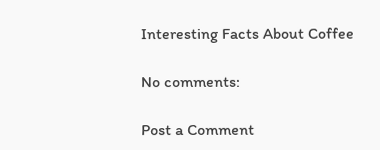Interesting Facts About Coffee

No comments:

Post a Comment